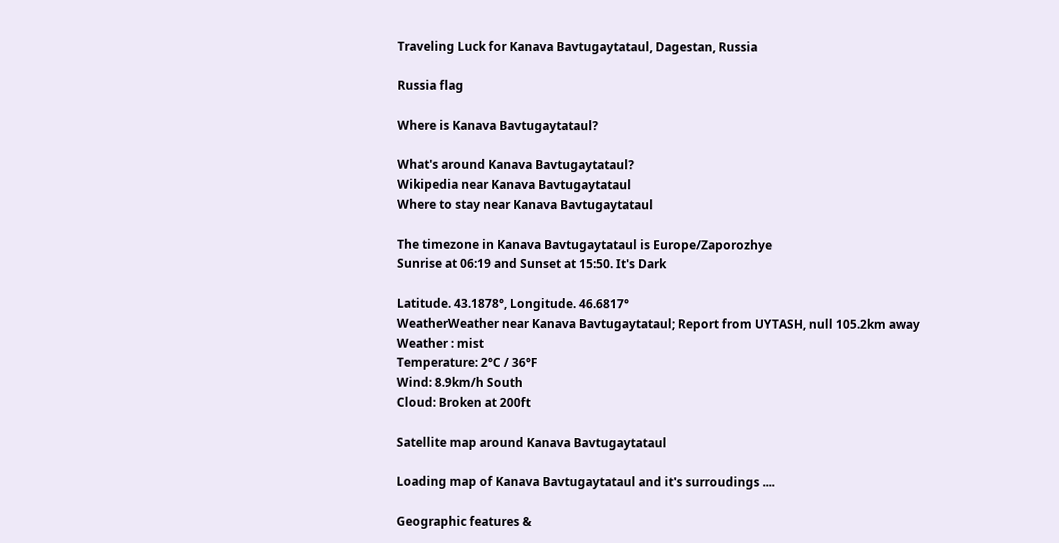Traveling Luck for Kanava Bavtugaytataul, Dagestan, Russia

Russia flag

Where is Kanava Bavtugaytataul?

What's around Kanava Bavtugaytataul?
Wikipedia near Kanava Bavtugaytataul
Where to stay near Kanava Bavtugaytataul

The timezone in Kanava Bavtugaytataul is Europe/Zaporozhye
Sunrise at 06:19 and Sunset at 15:50. It's Dark

Latitude. 43.1878°, Longitude. 46.6817°
WeatherWeather near Kanava Bavtugaytataul; Report from UYTASH, null 105.2km away
Weather : mist
Temperature: 2°C / 36°F
Wind: 8.9km/h South
Cloud: Broken at 200ft

Satellite map around Kanava Bavtugaytataul

Loading map of Kanava Bavtugaytataul and it's surroudings ....

Geographic features &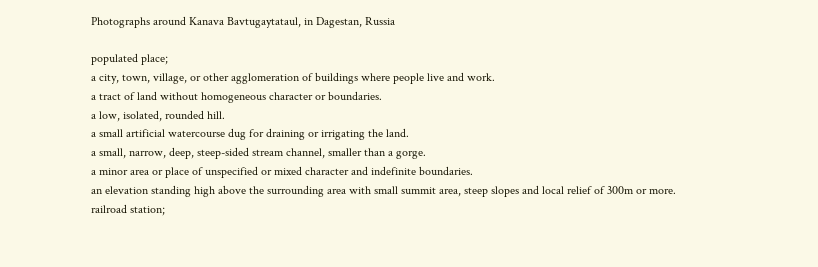Photographs around Kanava Bavtugaytataul, in Dagestan, Russia

populated place;
a city, town, village, or other agglomeration of buildings where people live and work.
a tract of land without homogeneous character or boundaries.
a low, isolated, rounded hill.
a small artificial watercourse dug for draining or irrigating the land.
a small, narrow, deep, steep-sided stream channel, smaller than a gorge.
a minor area or place of unspecified or mixed character and indefinite boundaries.
an elevation standing high above the surrounding area with small summit area, steep slopes and local relief of 300m or more.
railroad station;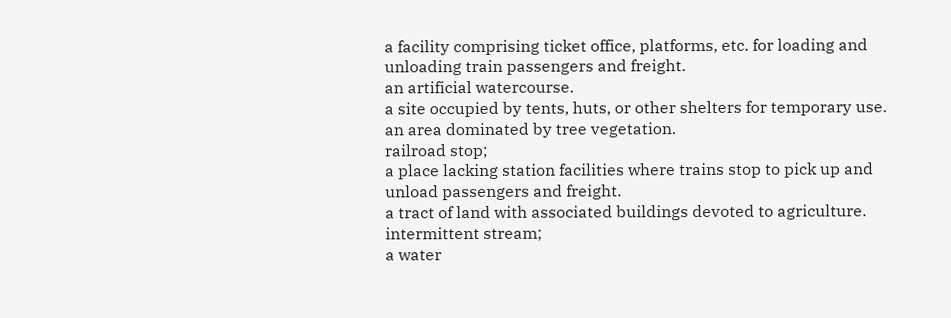a facility comprising ticket office, platforms, etc. for loading and unloading train passengers and freight.
an artificial watercourse.
a site occupied by tents, huts, or other shelters for temporary use.
an area dominated by tree vegetation.
railroad stop;
a place lacking station facilities where trains stop to pick up and unload passengers and freight.
a tract of land with associated buildings devoted to agriculture.
intermittent stream;
a water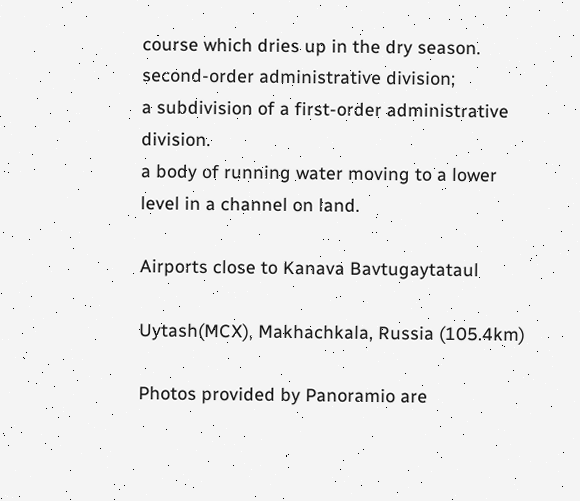course which dries up in the dry season.
second-order administrative division;
a subdivision of a first-order administrative division.
a body of running water moving to a lower level in a channel on land.

Airports close to Kanava Bavtugaytataul

Uytash(MCX), Makhachkala, Russia (105.4km)

Photos provided by Panoramio are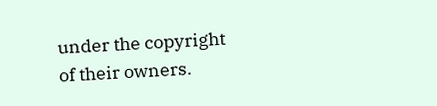under the copyright of their owners.